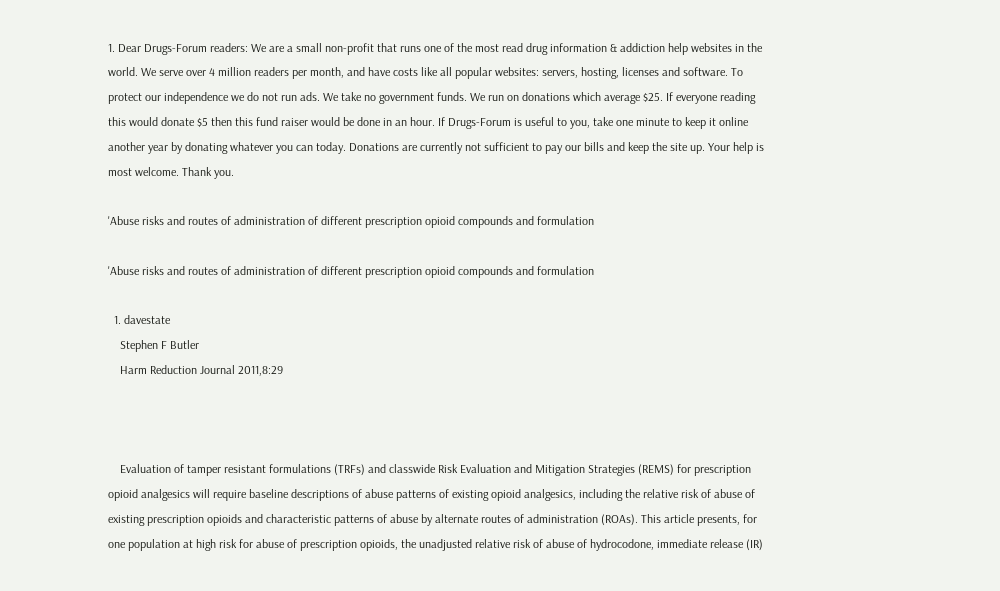1. Dear Drugs-Forum readers: We are a small non-profit that runs one of the most read drug information & addiction help websites in the world. We serve over 4 million readers per month, and have costs like all popular websites: servers, hosting, licenses and software. To protect our independence we do not run ads. We take no government funds. We run on donations which average $25. If everyone reading this would donate $5 then this fund raiser would be done in an hour. If Drugs-Forum is useful to you, take one minute to keep it online another year by donating whatever you can today. Donations are currently not sufficient to pay our bills and keep the site up. Your help is most welcome. Thank you.

'Abuse risks and routes of administration of different prescription opioid compounds and formulation

'Abuse risks and routes of administration of different prescription opioid compounds and formulation

  1. davestate
    Stephen F Butler
    Harm Reduction Journal 2011,8:29



    Evaluation of tamper resistant formulations (TRFs) and classwide Risk Evaluation and Mitigation Strategies (REMS) for prescription opioid analgesics will require baseline descriptions of abuse patterns of existing opioid analgesics, including the relative risk of abuse of existing prescription opioids and characteristic patterns of abuse by alternate routes of administration (ROAs). This article presents, for one population at high risk for abuse of prescription opioids, the unadjusted relative risk of abuse of hydrocodone, immediate release (IR)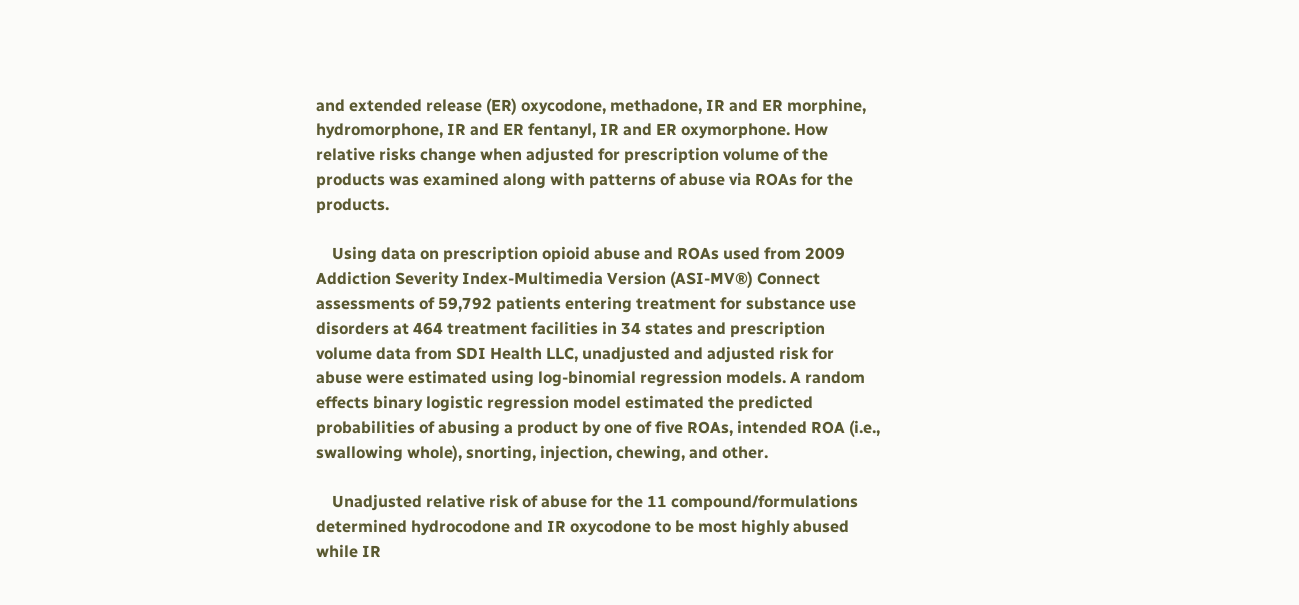and extended release (ER) oxycodone, methadone, IR and ER morphine, hydromorphone, IR and ER fentanyl, IR and ER oxymorphone. How relative risks change when adjusted for prescription volume of the products was examined along with patterns of abuse via ROAs for the products.

    Using data on prescription opioid abuse and ROAs used from 2009 Addiction Severity Index-Multimedia Version (ASI-MV®) Connect assessments of 59,792 patients entering treatment for substance use disorders at 464 treatment facilities in 34 states and prescription volume data from SDI Health LLC, unadjusted and adjusted risk for abuse were estimated using log-binomial regression models. A random effects binary logistic regression model estimated the predicted probabilities of abusing a product by one of five ROAs, intended ROA (i.e., swallowing whole), snorting, injection, chewing, and other.

    Unadjusted relative risk of abuse for the 11 compound/formulations determined hydrocodone and IR oxycodone to be most highly abused while IR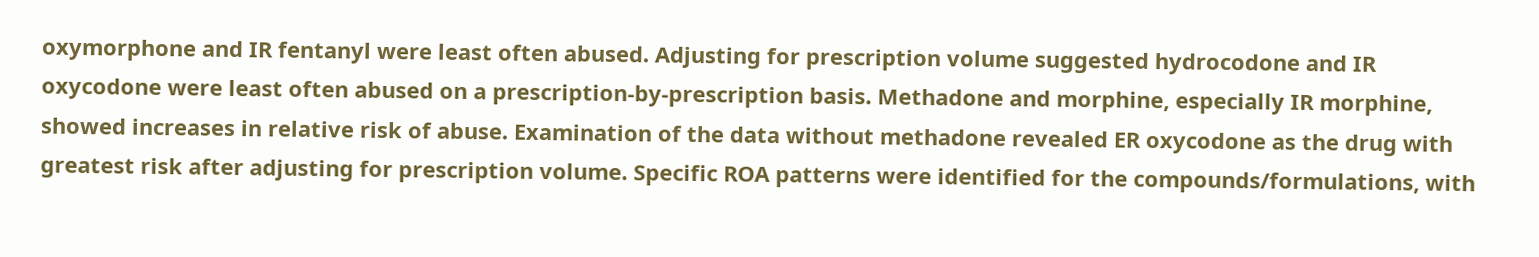oxymorphone and IR fentanyl were least often abused. Adjusting for prescription volume suggested hydrocodone and IR oxycodone were least often abused on a prescription-by-prescription basis. Methadone and morphine, especially IR morphine, showed increases in relative risk of abuse. Examination of the data without methadone revealed ER oxycodone as the drug with greatest risk after adjusting for prescription volume. Specific ROA patterns were identified for the compounds/formulations, with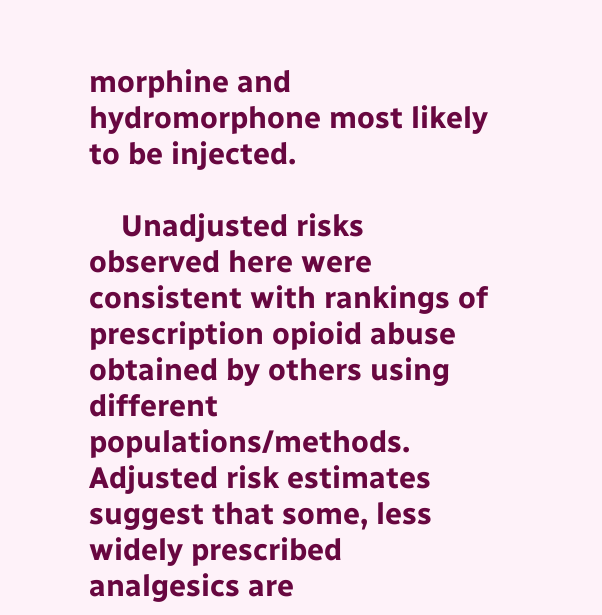morphine and hydromorphone most likely to be injected.

    Unadjusted risks observed here were consistent with rankings of prescription opioid abuse obtained by others using different populations/methods. Adjusted risk estimates suggest that some, less widely prescribed analgesics are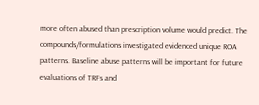more often abused than prescription volume would predict. The compounds/formulations investigated evidenced unique ROA patterns. Baseline abuse patterns will be important for future evaluations of TRFs and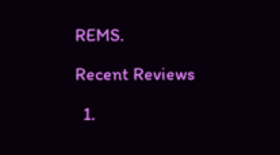REMS.

Recent Reviews

  1.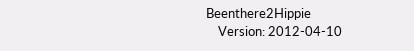Beenthere2Hippie
    Version: 2012-04-10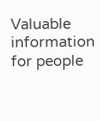Valuable information for people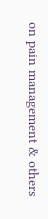on pain management & others